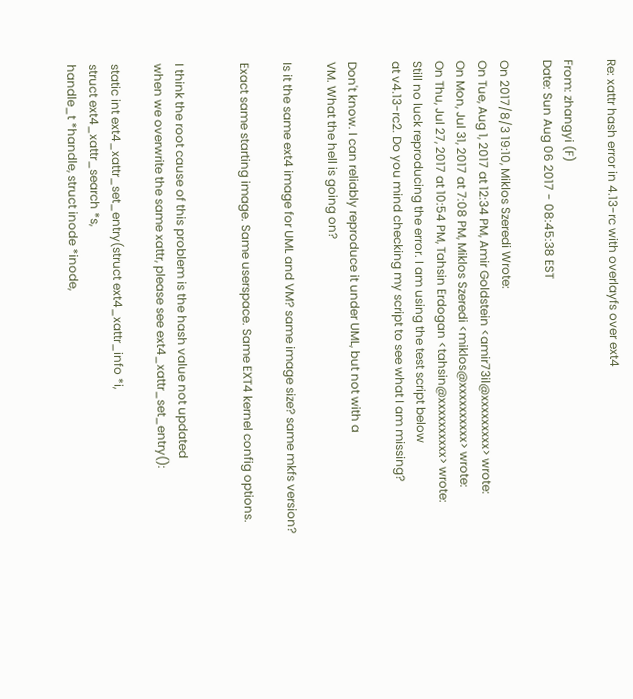Re: xattr hash error in 4.13-rc with overlayfs over ext4

From: zhangyi (F)
Date: Sun Aug 06 2017 - 08:45:38 EST

On 2017/8/3 19:10, Miklos Szeredi Wrote:
On Tue, Aug 1, 2017 at 12:34 PM, Amir Goldstein <amir73il@xxxxxxxxx> wrote:
On Mon, Jul 31, 2017 at 7:08 PM, Miklos Szeredi <miklos@xxxxxxxxxx> wrote:
On Thu, Jul 27, 2017 at 10:54 PM, Tahsin Erdogan <tahsin@xxxxxxxxxx> wrote:
Still no luck reproducing the error. I am using the test script below
at v4.13-rc2. Do you mind checking my script to see what I am missing?

Don't know. I can reliably reproduce it under UML, but not with a
VM. What the hell is going on?

Is it the same ext4 image for UML and VM? same image size? same mkfs version?

Exact same starting image. Same userspace. Same EXT4 kernel config options.


I think the root cause of this problem is the hash value not updated
when we overwrite the same xattr, please see ext4_xattr_set_entry():

static int ext4_xattr_set_entry(struct ext4_xattr_info *i,
struct ext4_xattr_search *s,
handle_t *handle, struct inode *inode,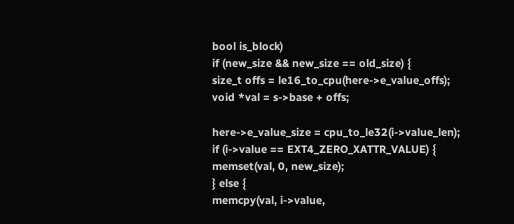bool is_block)
if (new_size && new_size == old_size) {
size_t offs = le16_to_cpu(here->e_value_offs);
void *val = s->base + offs;

here->e_value_size = cpu_to_le32(i->value_len);
if (i->value == EXT4_ZERO_XATTR_VALUE) {
memset(val, 0, new_size);
} else {
memcpy(val, i->value,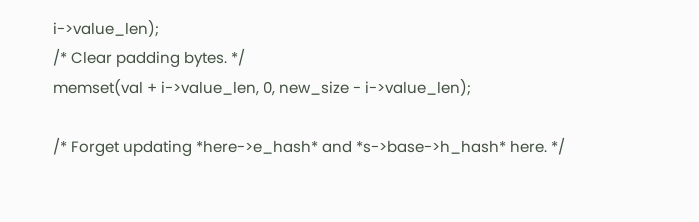i->value_len);
/* Clear padding bytes. */
memset(val + i->value_len, 0, new_size - i->value_len);

/* Forget updating *here->e_hash* and *s->base->h_hash* here. */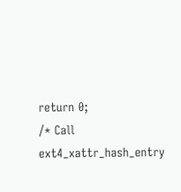return 0;
/* Call ext4_xattr_hash_entry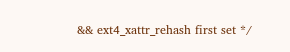&& ext4_xattr_rehash first set */